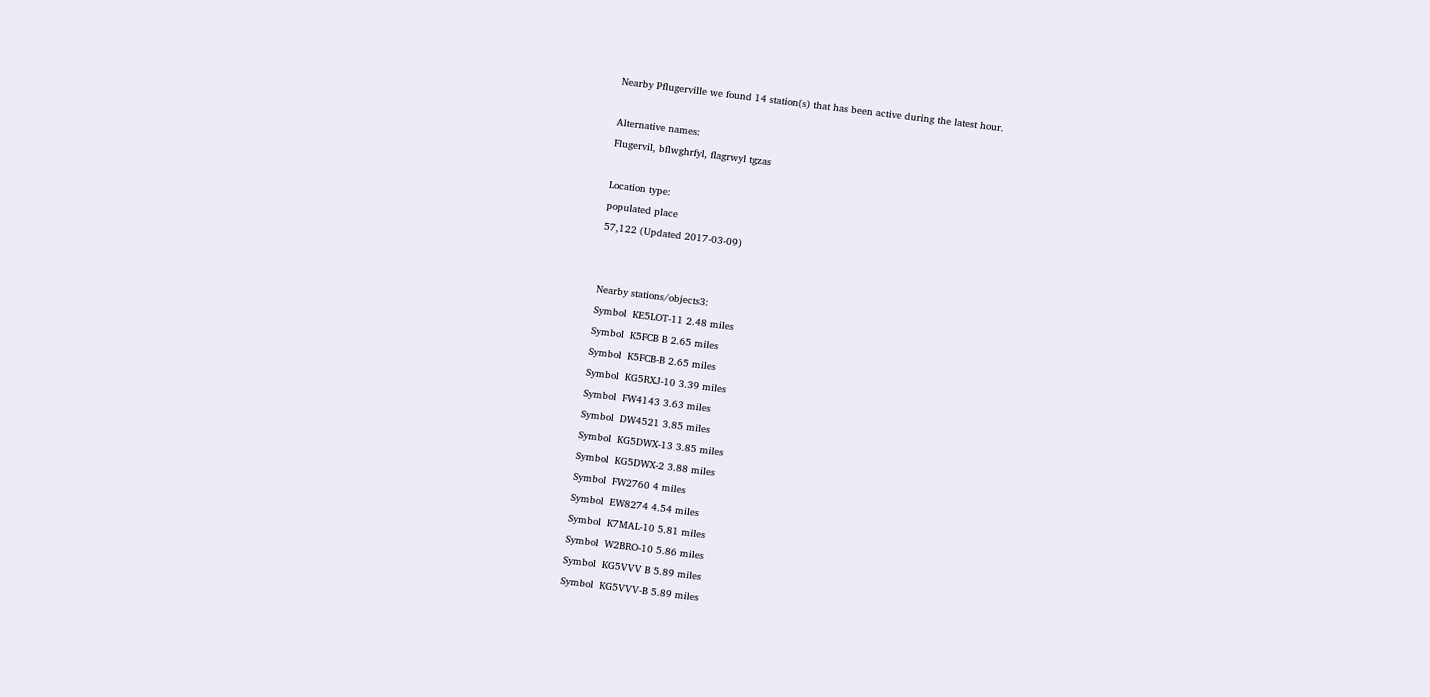Nearby Pflugerville we found 14 station(s) that has been active during the latest hour.

Alternative names:
Flugervil, bflwghrfyl, flagrwyl tgzas

Location type:
populated place
57,122 (Updated 2017-03-09)


Nearby stations/objects3:
Symbol  KE5LOT-11 2.48 miles
Symbol  K5FCB B 2.65 miles
Symbol  K5FCB-B 2.65 miles
Symbol  KG5RXJ-10 3.39 miles
Symbol  FW4143 3.63 miles
Symbol  DW4521 3.85 miles
Symbol  KG5DWX-13 3.85 miles
Symbol  KG5DWX-2 3.88 miles
Symbol  FW2760 4 miles
Symbol  EW8274 4.54 miles
Symbol  K7MAL-10 5.81 miles
Symbol  W2BRO-10 5.86 miles
Symbol  KG5VVV B 5.89 miles
Symbol  KG5VVV-B 5.89 miles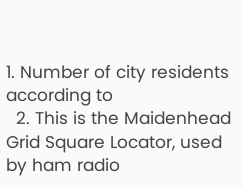1. Number of city residents according to
  2. This is the Maidenhead Grid Square Locator, used by ham radio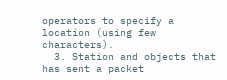operators to specify a location (using few characters).
  3. Station and objects that has sent a packet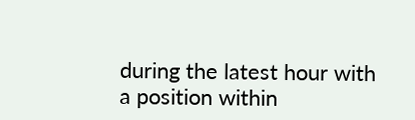during the latest hour with a position within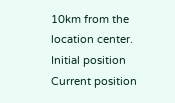10km from the location center.
Initial position
Current position